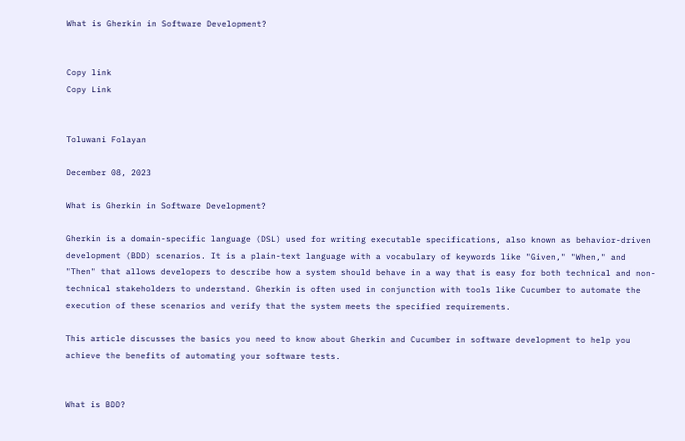What is Gherkin in Software Development?


Copy link
Copy Link


Toluwani Folayan

December 08, 2023

What is Gherkin in Software Development?

Gherkin is a domain-specific language (DSL) used for writing executable specifications, also known as behavior-driven development (BDD) scenarios. It is a plain-text language with a vocabulary of keywords like "Given," "When," and "Then" that allows developers to describe how a system should behave in a way that is easy for both technical and non-technical stakeholders to understand. Gherkin is often used in conjunction with tools like Cucumber to automate the execution of these scenarios and verify that the system meets the specified requirements.

This article discusses the basics you need to know about Gherkin and Cucumber in software development to help you achieve the benefits of automating your software tests.


What is BDD?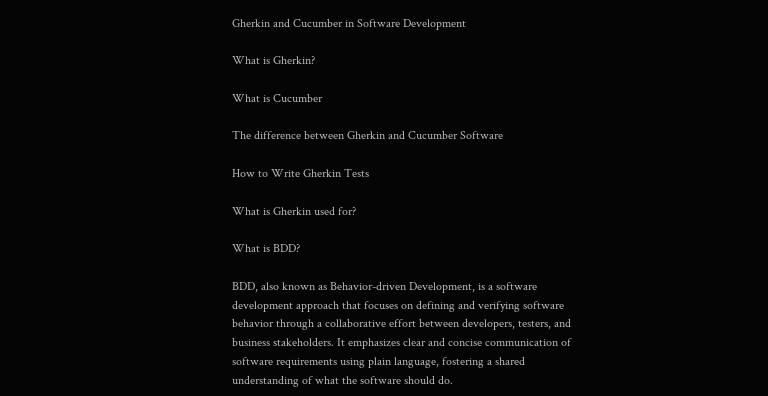Gherkin and Cucumber in Software Development

What is Gherkin?

What is Cucumber

The difference between Gherkin and Cucumber Software

How to Write Gherkin Tests

What is Gherkin used for?

What is BDD?

BDD, also known as Behavior-driven Development, is a software development approach that focuses on defining and verifying software behavior through a collaborative effort between developers, testers, and business stakeholders. It emphasizes clear and concise communication of software requirements using plain language, fostering a shared understanding of what the software should do.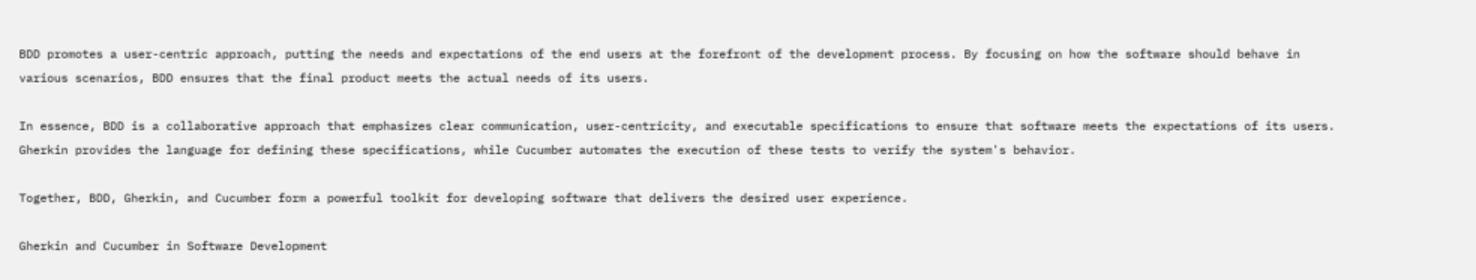BDD promotes a user-centric approach, putting the needs and expectations of the end users at the forefront of the development process. By focusing on how the software should behave in various scenarios, BDD ensures that the final product meets the actual needs of its users.

In essence, BDD is a collaborative approach that emphasizes clear communication, user-centricity, and executable specifications to ensure that software meets the expectations of its users. Gherkin provides the language for defining these specifications, while Cucumber automates the execution of these tests to verify the system's behavior.

Together, BDD, Gherkin, and Cucumber form a powerful toolkit for developing software that delivers the desired user experience.

Gherkin and Cucumber in Software Development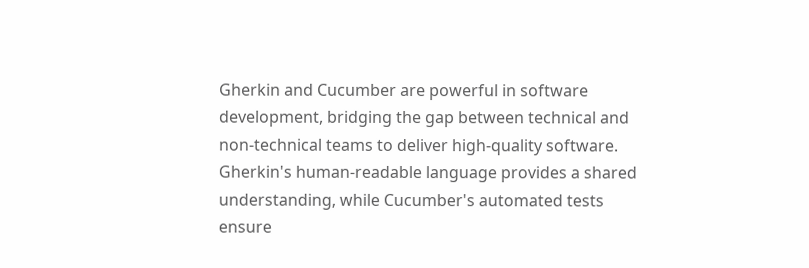Gherkin and Cucumber are powerful in software development, bridging the gap between technical and non-technical teams to deliver high-quality software. Gherkin's human-readable language provides a shared understanding, while Cucumber's automated tests ensure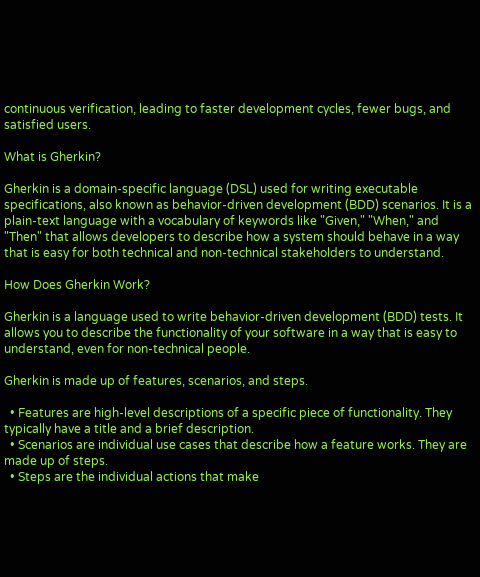continuous verification, leading to faster development cycles, fewer bugs, and satisfied users.

What is Gherkin?

Gherkin is a domain-specific language (DSL) used for writing executable specifications, also known as behavior-driven development (BDD) scenarios. It is a plain-text language with a vocabulary of keywords like "Given," "When," and "Then" that allows developers to describe how a system should behave in a way that is easy for both technical and non-technical stakeholders to understand.

How Does Gherkin Work?

Gherkin is a language used to write behavior-driven development (BDD) tests. It allows you to describe the functionality of your software in a way that is easy to understand, even for non-technical people.

Gherkin is made up of features, scenarios, and steps.

  • Features are high-level descriptions of a specific piece of functionality. They typically have a title and a brief description.
  • Scenarios are individual use cases that describe how a feature works. They are made up of steps.
  • Steps are the individual actions that make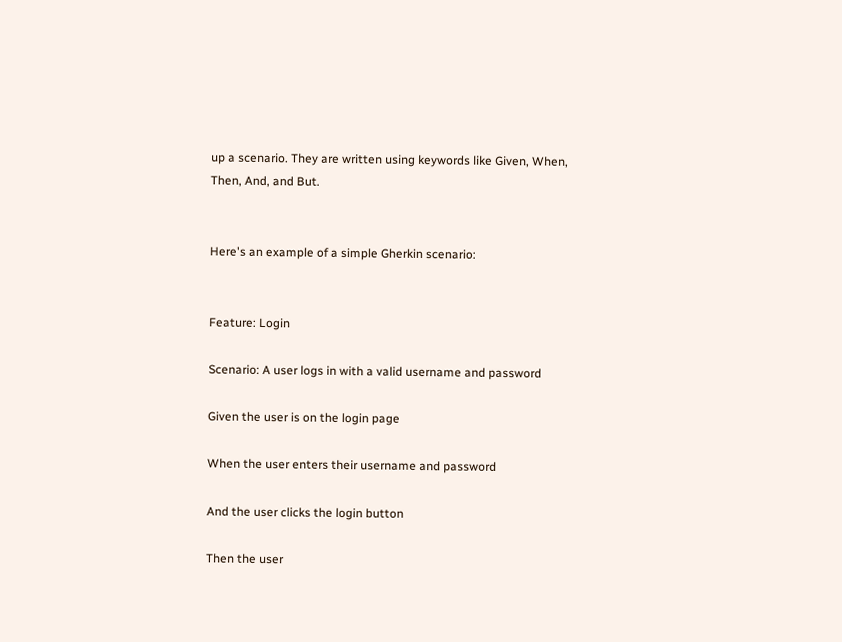up a scenario. They are written using keywords like Given, When, Then, And, and But.


Here's an example of a simple Gherkin scenario:


Feature: Login

Scenario: A user logs in with a valid username and password

Given the user is on the login page

When the user enters their username and password

And the user clicks the login button

Then the user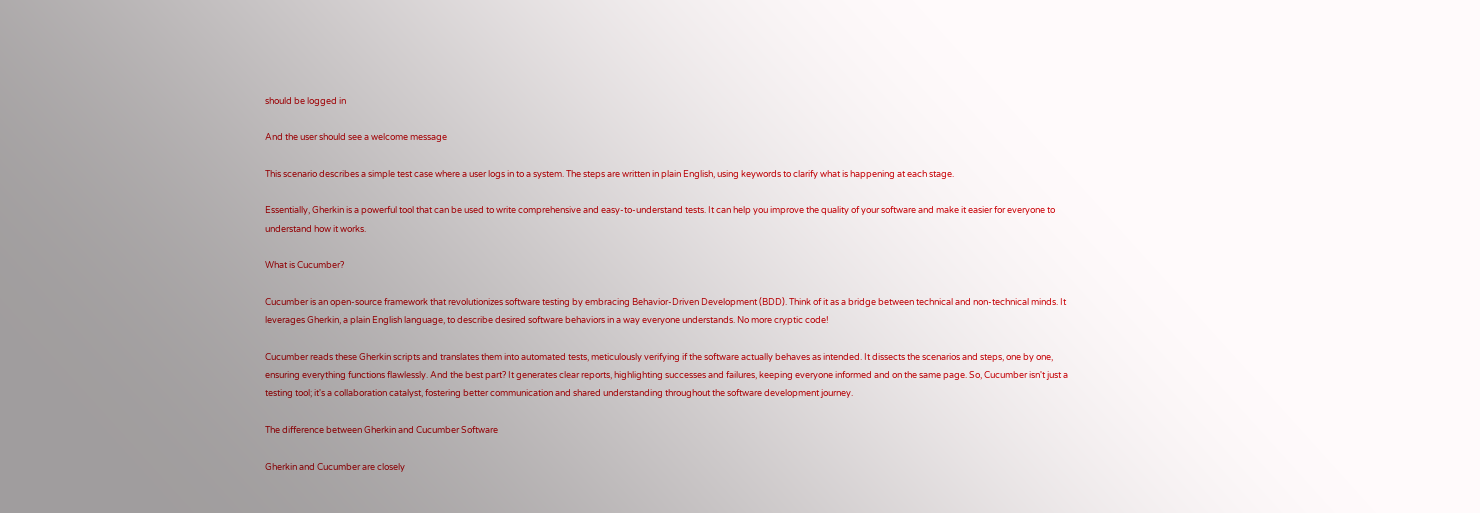should be logged in

And the user should see a welcome message

This scenario describes a simple test case where a user logs in to a system. The steps are written in plain English, using keywords to clarify what is happening at each stage.

Essentially, Gherkin is a powerful tool that can be used to write comprehensive and easy-to-understand tests. It can help you improve the quality of your software and make it easier for everyone to understand how it works.

What is Cucumber?

Cucumber is an open-source framework that revolutionizes software testing by embracing Behavior-Driven Development (BDD). Think of it as a bridge between technical and non-technical minds. It leverages Gherkin, a plain English language, to describe desired software behaviors in a way everyone understands. No more cryptic code!

Cucumber reads these Gherkin scripts and translates them into automated tests, meticulously verifying if the software actually behaves as intended. It dissects the scenarios and steps, one by one, ensuring everything functions flawlessly. And the best part? It generates clear reports, highlighting successes and failures, keeping everyone informed and on the same page. So, Cucumber isn't just a testing tool; it's a collaboration catalyst, fostering better communication and shared understanding throughout the software development journey.

The difference between Gherkin and Cucumber Software

Gherkin and Cucumber are closely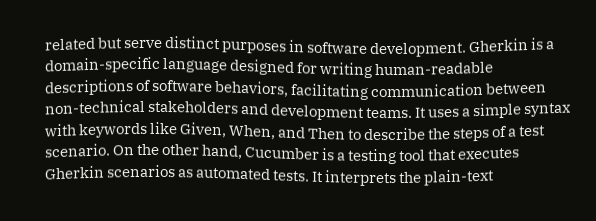related but serve distinct purposes in software development. Gherkin is a domain-specific language designed for writing human-readable descriptions of software behaviors, facilitating communication between non-technical stakeholders and development teams. It uses a simple syntax with keywords like Given, When, and Then to describe the steps of a test scenario. On the other hand, Cucumber is a testing tool that executes Gherkin scenarios as automated tests. It interprets the plain-text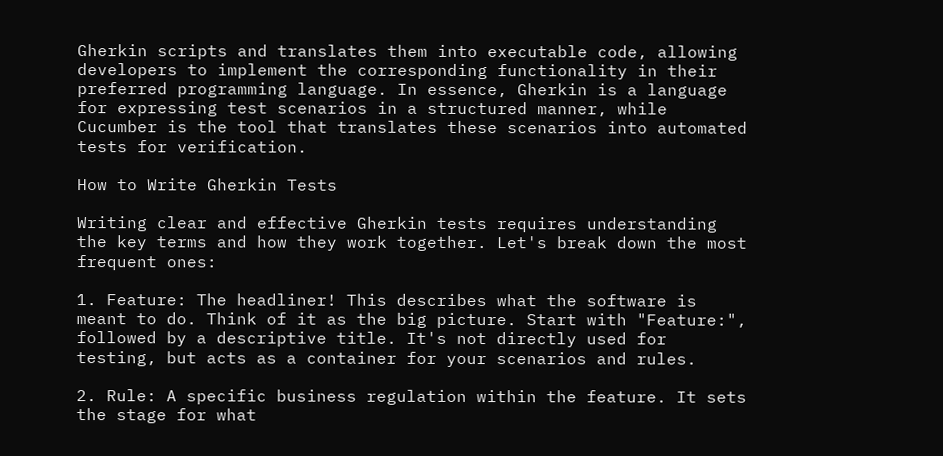Gherkin scripts and translates them into executable code, allowing developers to implement the corresponding functionality in their preferred programming language. In essence, Gherkin is a language for expressing test scenarios in a structured manner, while Cucumber is the tool that translates these scenarios into automated tests for verification.

How to Write Gherkin Tests

Writing clear and effective Gherkin tests requires understanding the key terms and how they work together. Let's break down the most frequent ones:

1. Feature: The headliner! This describes what the software is meant to do. Think of it as the big picture. Start with "Feature:", followed by a descriptive title. It's not directly used for testing, but acts as a container for your scenarios and rules.

2. Rule: A specific business regulation within the feature. It sets the stage for what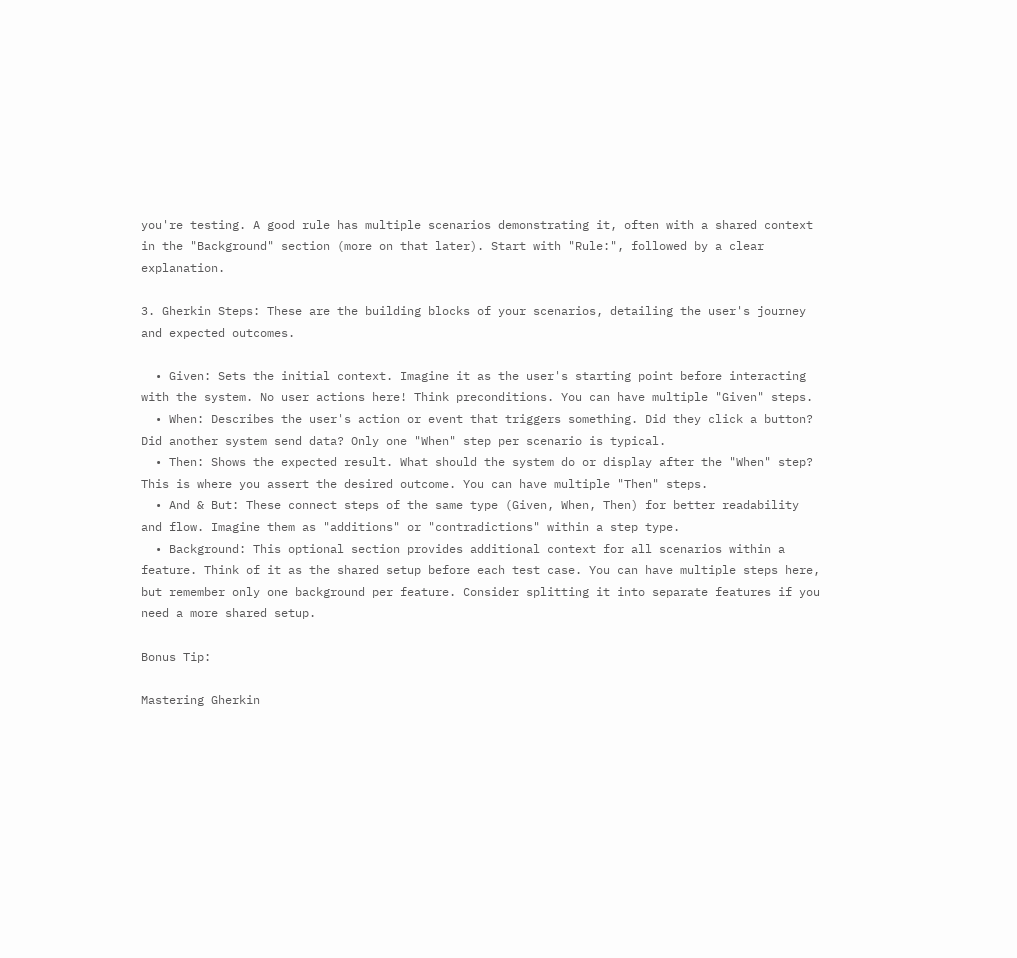you're testing. A good rule has multiple scenarios demonstrating it, often with a shared context in the "Background" section (more on that later). Start with "Rule:", followed by a clear explanation.

3. Gherkin Steps: These are the building blocks of your scenarios, detailing the user's journey and expected outcomes.

  • Given: Sets the initial context. Imagine it as the user's starting point before interacting with the system. No user actions here! Think preconditions. You can have multiple "Given" steps.
  • When: Describes the user's action or event that triggers something. Did they click a button? Did another system send data? Only one "When" step per scenario is typical.
  • Then: Shows the expected result. What should the system do or display after the "When" step? This is where you assert the desired outcome. You can have multiple "Then" steps.
  • And & But: These connect steps of the same type (Given, When, Then) for better readability and flow. Imagine them as "additions" or "contradictions" within a step type.
  • Background: This optional section provides additional context for all scenarios within a feature. Think of it as the shared setup before each test case. You can have multiple steps here, but remember only one background per feature. Consider splitting it into separate features if you need a more shared setup.

Bonus Tip:

Mastering Gherkin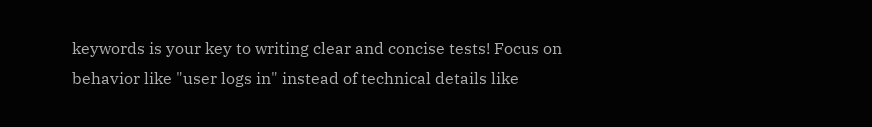keywords is your key to writing clear and concise tests! Focus on behavior like "user logs in" instead of technical details like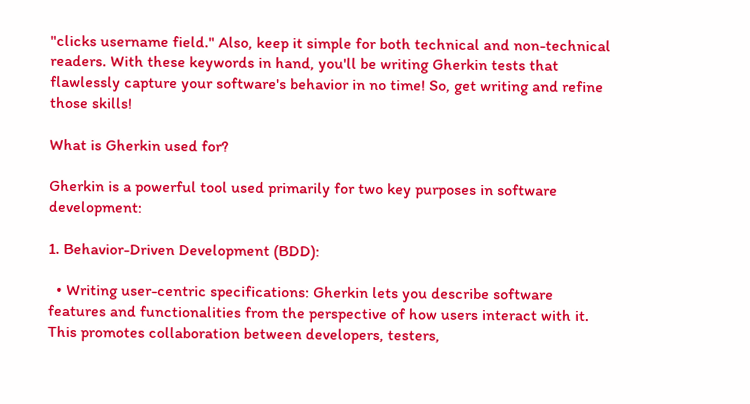"clicks username field." Also, keep it simple for both technical and non-technical readers. With these keywords in hand, you'll be writing Gherkin tests that flawlessly capture your software's behavior in no time! So, get writing and refine those skills!

What is Gherkin used for?

Gherkin is a powerful tool used primarily for two key purposes in software development:

1. Behavior-Driven Development (BDD):

  • Writing user-centric specifications: Gherkin lets you describe software features and functionalities from the perspective of how users interact with it. This promotes collaboration between developers, testers,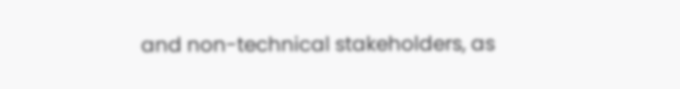and non-technical stakeholders, as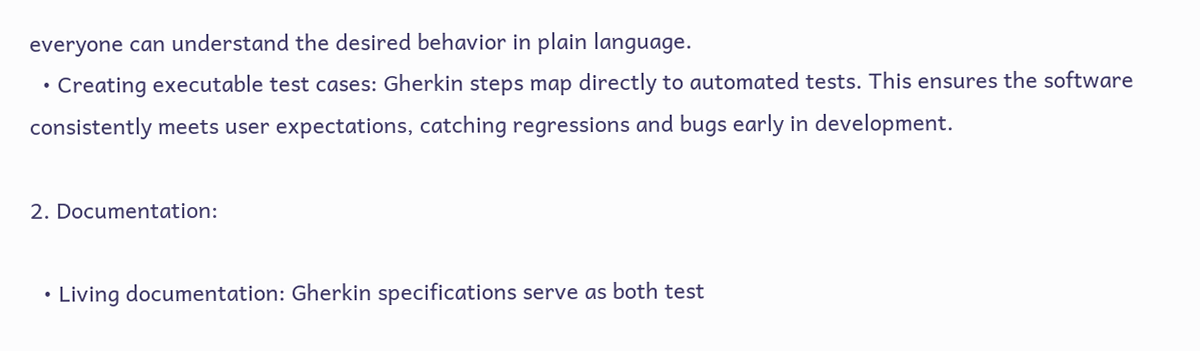everyone can understand the desired behavior in plain language.
  • Creating executable test cases: Gherkin steps map directly to automated tests. This ensures the software consistently meets user expectations, catching regressions and bugs early in development.

2. Documentation:

  • Living documentation: Gherkin specifications serve as both test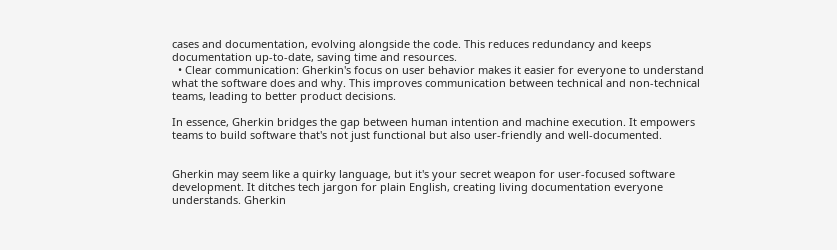cases and documentation, evolving alongside the code. This reduces redundancy and keeps documentation up-to-date, saving time and resources.
  • Clear communication: Gherkin's focus on user behavior makes it easier for everyone to understand what the software does and why. This improves communication between technical and non-technical teams, leading to better product decisions.

In essence, Gherkin bridges the gap between human intention and machine execution. It empowers teams to build software that's not just functional but also user-friendly and well-documented.


Gherkin may seem like a quirky language, but it's your secret weapon for user-focused software development. It ditches tech jargon for plain English, creating living documentation everyone understands. Gherkin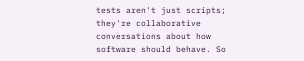tests aren't just scripts; they're collaborative conversations about how software should behave. So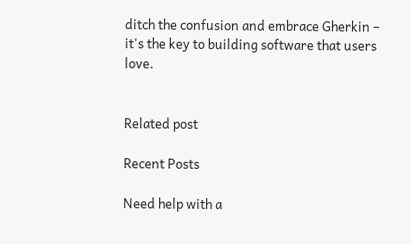ditch the confusion and embrace Gherkin – it's the key to building software that users love.


Related post

Recent Posts

Need help with a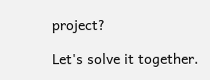project?

Let's solve it together.